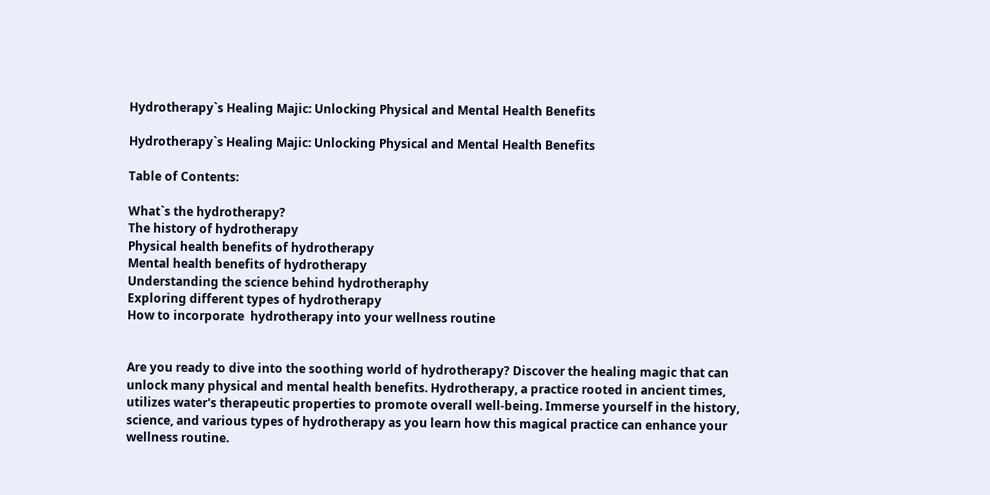Hydrotherapy`s Healing Majic: Unlocking Physical and Mental Health Benefits

Hydrotherapy`s Healing Majic: Unlocking Physical and Mental Health Benefits

Table of Contents:

What`s the hydrotherapy?
The history of hydrotherapy
Physical health benefits of hydrotherapy
Mental health benefits of hydrotherapy
Understanding the science behind hydrotheraphy
Exploring different types of hydrotherapy
How to incorporate  hydrotherapy into your wellness routine


Are you ready to dive into the soothing world of hydrotherapy? Discover the healing magic that can unlock many physical and mental health benefits. Hydrotherapy, a practice rooted in ancient times, utilizes water's therapeutic properties to promote overall well-being. Immerse yourself in the history, science, and various types of hydrotherapy as you learn how this magical practice can enhance your wellness routine.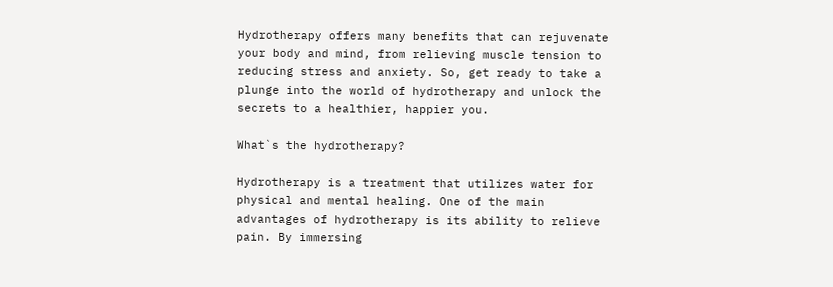Hydrotherapy offers many benefits that can rejuvenate your body and mind, from relieving muscle tension to reducing stress and anxiety. So, get ready to take a plunge into the world of hydrotherapy and unlock the secrets to a healthier, happier you.

What`s the hydrotherapy?

Hydrotherapy is a treatment that utilizes water for physical and mental healing. One of the main advantages of hydrotherapy is its ability to relieve pain. By immersing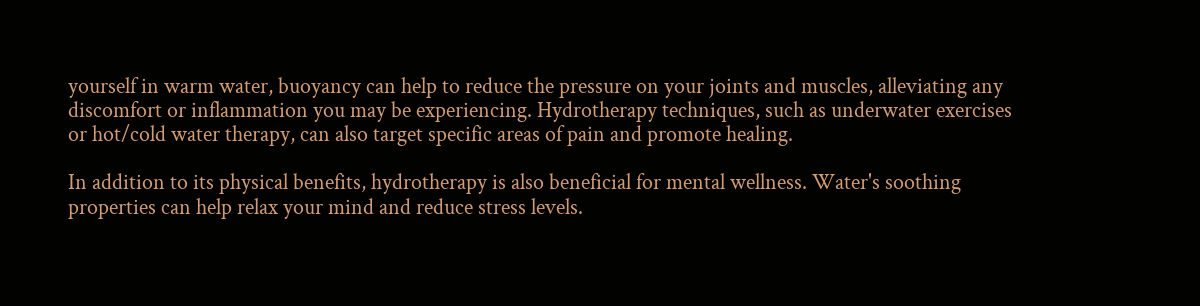yourself in warm water, buoyancy can help to reduce the pressure on your joints and muscles, alleviating any discomfort or inflammation you may be experiencing. Hydrotherapy techniques, such as underwater exercises or hot/cold water therapy, can also target specific areas of pain and promote healing.

In addition to its physical benefits, hydrotherapy is also beneficial for mental wellness. Water's soothing properties can help relax your mind and reduce stress levels.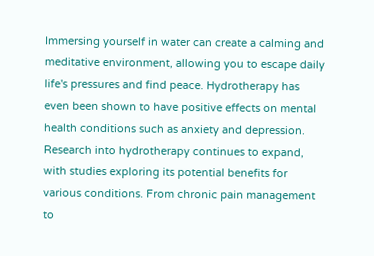Immersing yourself in water can create a calming and meditative environment, allowing you to escape daily life's pressures and find peace. Hydrotherapy has even been shown to have positive effects on mental health conditions such as anxiety and depression. Research into hydrotherapy continues to expand, with studies exploring its potential benefits for various conditions. From chronic pain management to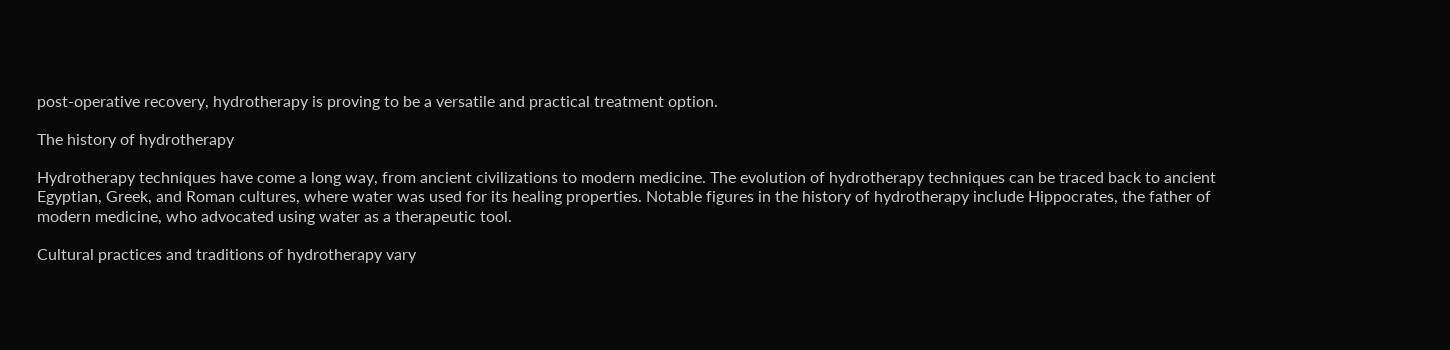post-operative recovery, hydrotherapy is proving to be a versatile and practical treatment option.

The history of hydrotherapy

Hydrotherapy techniques have come a long way, from ancient civilizations to modern medicine. The evolution of hydrotherapy techniques can be traced back to ancient Egyptian, Greek, and Roman cultures, where water was used for its healing properties. Notable figures in the history of hydrotherapy include Hippocrates, the father of modern medicine, who advocated using water as a therapeutic tool.

Cultural practices and traditions of hydrotherapy vary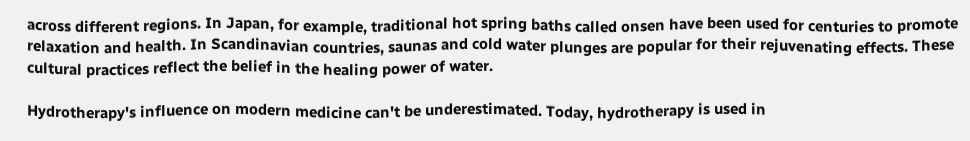across different regions. In Japan, for example, traditional hot spring baths called onsen have been used for centuries to promote relaxation and health. In Scandinavian countries, saunas and cold water plunges are popular for their rejuvenating effects. These cultural practices reflect the belief in the healing power of water.

Hydrotherapy's influence on modern medicine can't be underestimated. Today, hydrotherapy is used in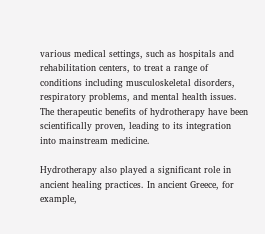various medical settings, such as hospitals and rehabilitation centers, to treat a range of conditions including musculoskeletal disorders, respiratory problems, and mental health issues. The therapeutic benefits of hydrotherapy have been scientifically proven, leading to its integration into mainstream medicine.

Hydrotherapy also played a significant role in ancient healing practices. In ancient Greece, for example,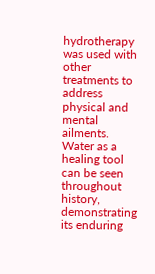hydrotherapy was used with other treatments to address physical and mental ailments. Water as a healing tool can be seen throughout history, demonstrating its enduring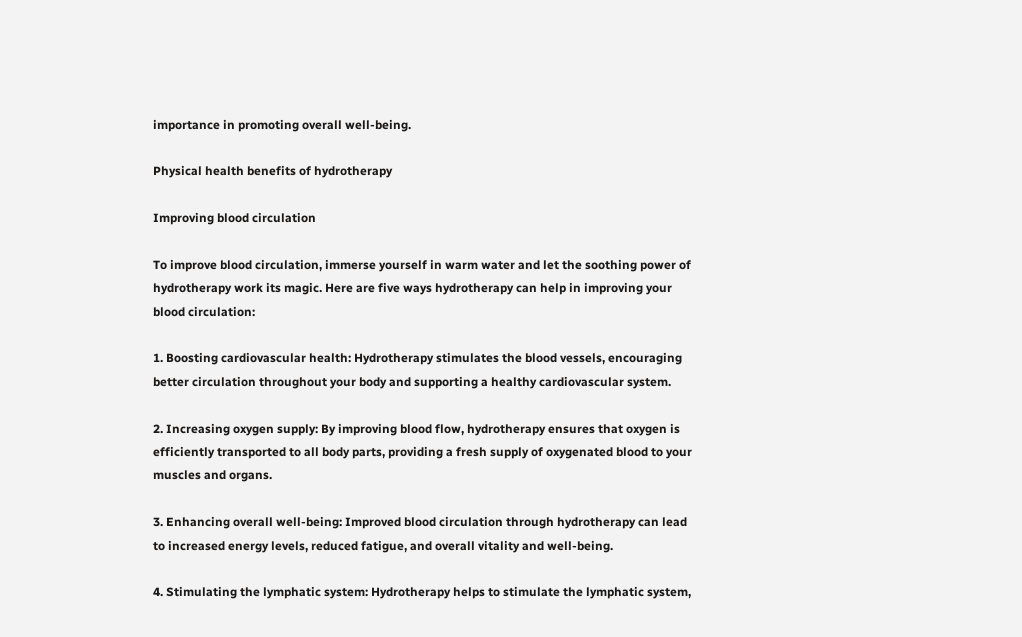importance in promoting overall well-being.

Physical health benefits of hydrotherapy

Improving blood circulation

To improve blood circulation, immerse yourself in warm water and let the soothing power of hydrotherapy work its magic. Here are five ways hydrotherapy can help in improving your blood circulation:

1. Boosting cardiovascular health: Hydrotherapy stimulates the blood vessels, encouraging better circulation throughout your body and supporting a healthy cardiovascular system.

2. Increasing oxygen supply: By improving blood flow, hydrotherapy ensures that oxygen is efficiently transported to all body parts, providing a fresh supply of oxygenated blood to your muscles and organs.

3. Enhancing overall well-being: Improved blood circulation through hydrotherapy can lead to increased energy levels, reduced fatigue, and overall vitality and well-being.

4. Stimulating the lymphatic system: Hydrotherapy helps to stimulate the lymphatic system,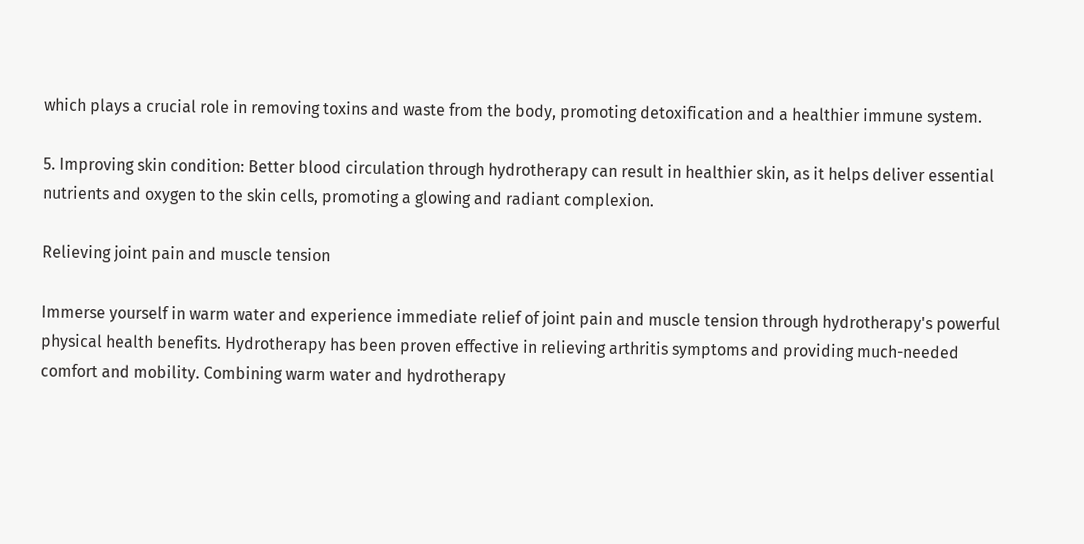which plays a crucial role in removing toxins and waste from the body, promoting detoxification and a healthier immune system.

5. Improving skin condition: Better blood circulation through hydrotherapy can result in healthier skin, as it helps deliver essential nutrients and oxygen to the skin cells, promoting a glowing and radiant complexion.

Relieving joint pain and muscle tension

Immerse yourself in warm water and experience immediate relief of joint pain and muscle tension through hydrotherapy's powerful physical health benefits. Hydrotherapy has been proven effective in relieving arthritis symptoms and providing much-needed comfort and mobility. Combining warm water and hydrotherapy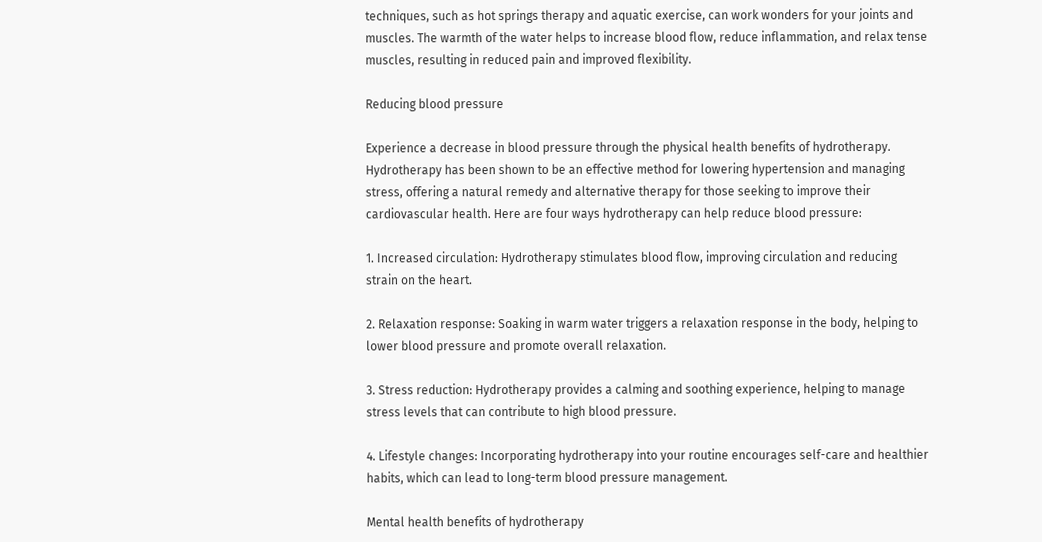techniques, such as hot springs therapy and aquatic exercise, can work wonders for your joints and muscles. The warmth of the water helps to increase blood flow, reduce inflammation, and relax tense muscles, resulting in reduced pain and improved flexibility.

Reducing blood pressure

Experience a decrease in blood pressure through the physical health benefits of hydrotherapy.  Hydrotherapy has been shown to be an effective method for lowering hypertension and managing stress, offering a natural remedy and alternative therapy for those seeking to improve their cardiovascular health. Here are four ways hydrotherapy can help reduce blood pressure:

1. Increased circulation: Hydrotherapy stimulates blood flow, improving circulation and reducing strain on the heart.

2. Relaxation response: Soaking in warm water triggers a relaxation response in the body, helping to lower blood pressure and promote overall relaxation.

3. Stress reduction: Hydrotherapy provides a calming and soothing experience, helping to manage stress levels that can contribute to high blood pressure.

4. Lifestyle changes: Incorporating hydrotherapy into your routine encourages self-care and healthier habits, which can lead to long-term blood pressure management.

Mental health benefits of hydrotherapy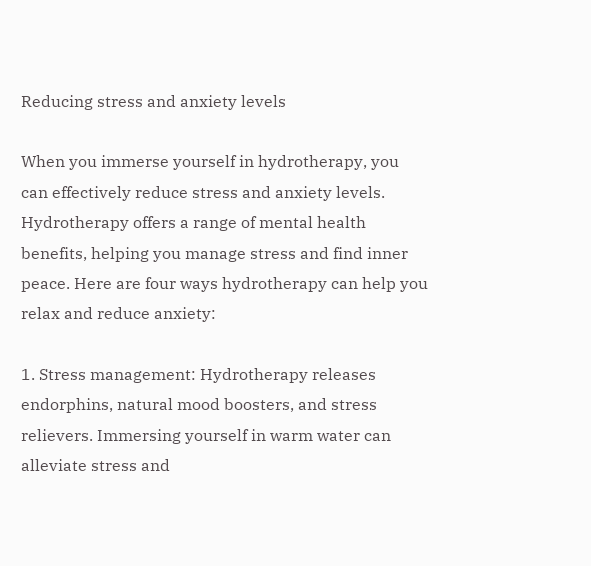Reducing stress and anxiety levels

When you immerse yourself in hydrotherapy, you can effectively reduce stress and anxiety levels. Hydrotherapy offers a range of mental health benefits, helping you manage stress and find inner peace. Here are four ways hydrotherapy can help you relax and reduce anxiety:

1. Stress management: Hydrotherapy releases endorphins, natural mood boosters, and stress relievers. Immersing yourself in warm water can alleviate stress and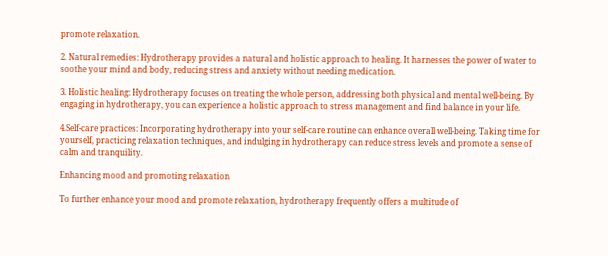promote relaxation.

2. Natural remedies: Hydrotherapy provides a natural and holistic approach to healing. It harnesses the power of water to soothe your mind and body, reducing stress and anxiety without needing medication.

3. Holistic healing: Hydrotherapy focuses on treating the whole person, addressing both physical and mental well-being. By engaging in hydrotherapy, you can experience a holistic approach to stress management and find balance in your life.

4.Self-care practices: Incorporating hydrotherapy into your self-care routine can enhance overall well-being. Taking time for yourself, practicing relaxation techniques, and indulging in hydrotherapy can reduce stress levels and promote a sense of calm and tranquility.

Enhancing mood and promoting relaxation

To further enhance your mood and promote relaxation, hydrotherapy frequently offers a multitude of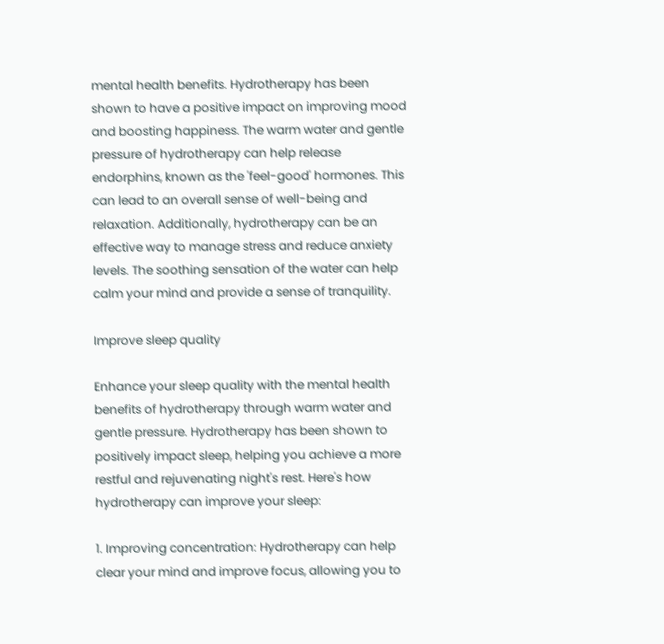mental health benefits. Hydrotherapy has been shown to have a positive impact on improving mood and boosting happiness. The warm water and gentle pressure of hydrotherapy can help release endorphins, known as the 'feel-good' hormones. This can lead to an overall sense of well-being and relaxation. Additionally, hydrotherapy can be an effective way to manage stress and reduce anxiety levels. The soothing sensation of the water can help calm your mind and provide a sense of tranquility.

Improve sleep quality

Enhance your sleep quality with the mental health benefits of hydrotherapy through warm water and gentle pressure. Hydrotherapy has been shown to positively impact sleep, helping you achieve a more restful and rejuvenating night's rest. Here's how hydrotherapy can improve your sleep:

1. Improving concentration: Hydrotherapy can help clear your mind and improve focus, allowing you to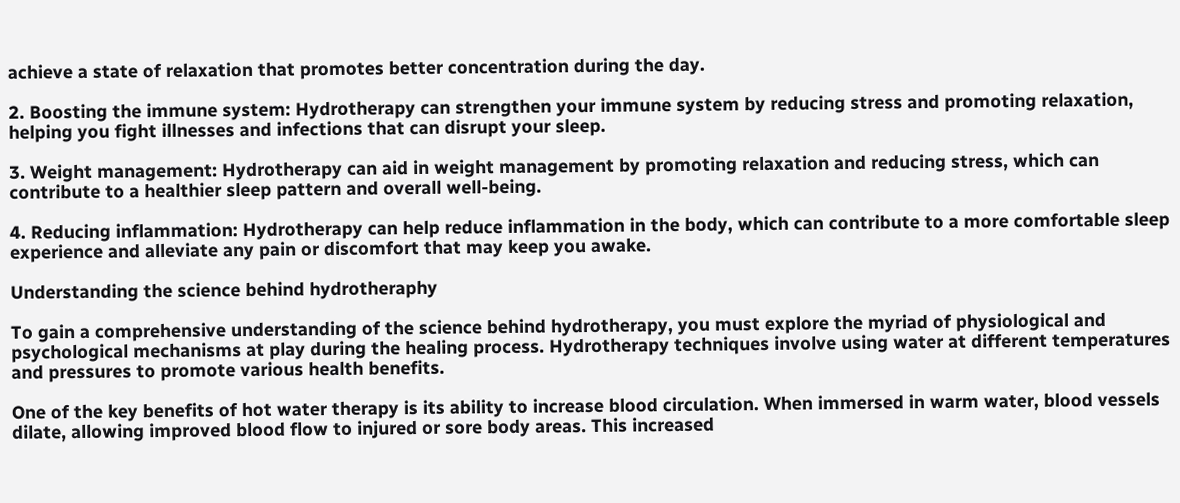achieve a state of relaxation that promotes better concentration during the day.

2. Boosting the immune system: Hydrotherapy can strengthen your immune system by reducing stress and promoting relaxation, helping you fight illnesses and infections that can disrupt your sleep.

3. Weight management: Hydrotherapy can aid in weight management by promoting relaxation and reducing stress, which can contribute to a healthier sleep pattern and overall well-being.

4. Reducing inflammation: Hydrotherapy can help reduce inflammation in the body, which can contribute to a more comfortable sleep experience and alleviate any pain or discomfort that may keep you awake.

Understanding the science behind hydrotheraphy

To gain a comprehensive understanding of the science behind hydrotherapy, you must explore the myriad of physiological and psychological mechanisms at play during the healing process. Hydrotherapy techniques involve using water at different temperatures and pressures to promote various health benefits.

One of the key benefits of hot water therapy is its ability to increase blood circulation. When immersed in warm water, blood vessels dilate, allowing improved blood flow to injured or sore body areas. This increased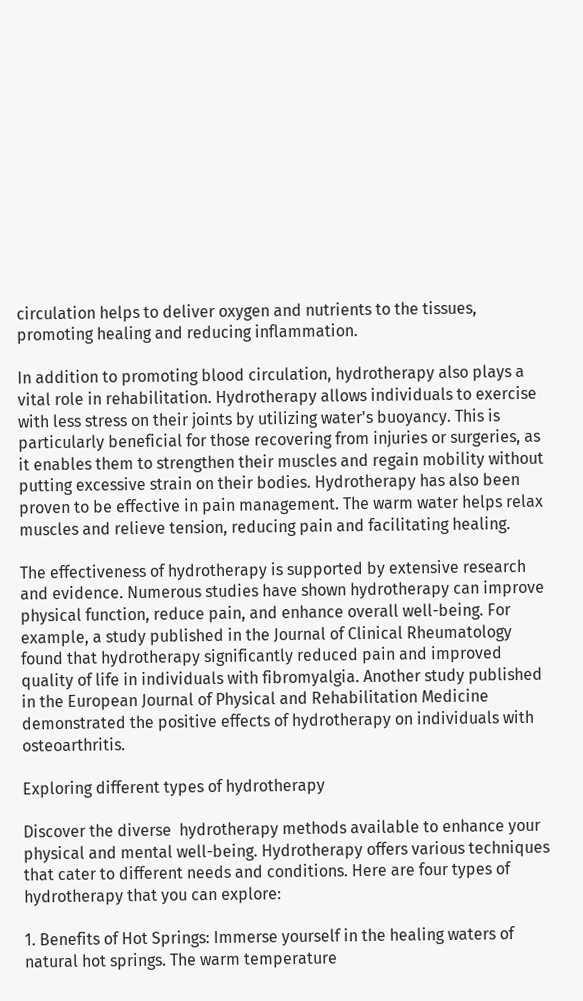circulation helps to deliver oxygen and nutrients to the tissues, promoting healing and reducing inflammation.

In addition to promoting blood circulation, hydrotherapy also plays a vital role in rehabilitation. Hydrotherapy allows individuals to exercise with less stress on their joints by utilizing water's buoyancy. This is particularly beneficial for those recovering from injuries or surgeries, as it enables them to strengthen their muscles and regain mobility without putting excessive strain on their bodies. Hydrotherapy has also been proven to be effective in pain management. The warm water helps relax muscles and relieve tension, reducing pain and facilitating healing.

The effectiveness of hydrotherapy is supported by extensive research and evidence. Numerous studies have shown hydrotherapy can improve physical function, reduce pain, and enhance overall well-being. For example, a study published in the Journal of Clinical Rheumatology found that hydrotherapy significantly reduced pain and improved quality of life in individuals with fibromyalgia. Another study published in the European Journal of Physical and Rehabilitation Medicine demonstrated the positive effects of hydrotherapy on individuals with osteoarthritis.

Exploring different types of hydrotherapy

Discover the diverse  hydrotherapy methods available to enhance your physical and mental well-being. Hydrotherapy offers various techniques that cater to different needs and conditions. Here are four types of hydrotherapy that you can explore:

1. Benefits of Hot Springs: Immerse yourself in the healing waters of natural hot springs. The warm temperature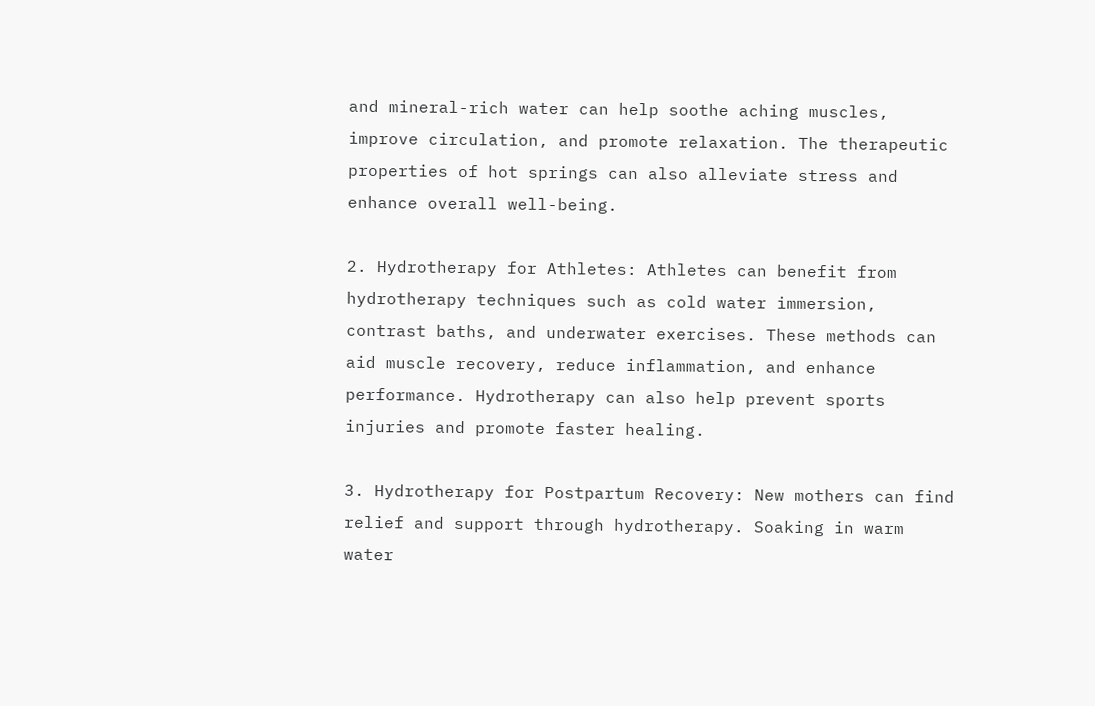and mineral-rich water can help soothe aching muscles, improve circulation, and promote relaxation. The therapeutic properties of hot springs can also alleviate stress and enhance overall well-being.

2. Hydrotherapy for Athletes: Athletes can benefit from hydrotherapy techniques such as cold water immersion, contrast baths, and underwater exercises. These methods can aid muscle recovery, reduce inflammation, and enhance performance. Hydrotherapy can also help prevent sports injuries and promote faster healing.

3. Hydrotherapy for Postpartum Recovery: New mothers can find relief and support through hydrotherapy. Soaking in warm water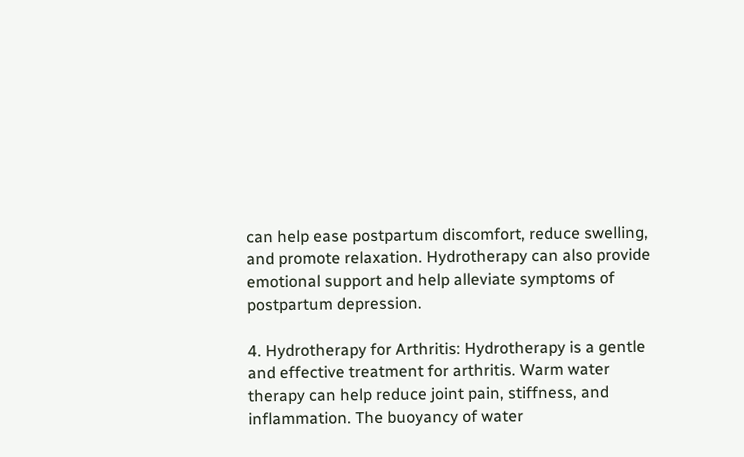can help ease postpartum discomfort, reduce swelling, and promote relaxation. Hydrotherapy can also provide emotional support and help alleviate symptoms of postpartum depression.

4. Hydrotherapy for Arthritis: Hydrotherapy is a gentle and effective treatment for arthritis. Warm water therapy can help reduce joint pain, stiffness, and inflammation. The buoyancy of water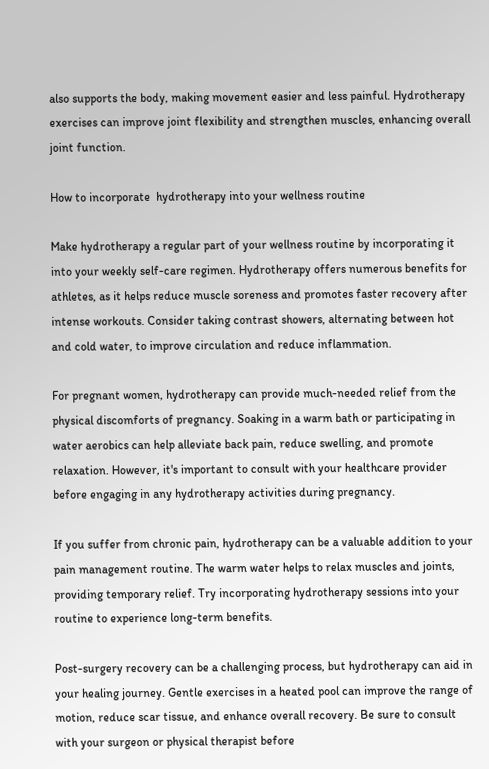also supports the body, making movement easier and less painful. Hydrotherapy exercises can improve joint flexibility and strengthen muscles, enhancing overall joint function.

How to incorporate  hydrotherapy into your wellness routine

Make hydrotherapy a regular part of your wellness routine by incorporating it into your weekly self-care regimen. Hydrotherapy offers numerous benefits for athletes, as it helps reduce muscle soreness and promotes faster recovery after intense workouts. Consider taking contrast showers, alternating between hot and cold water, to improve circulation and reduce inflammation.

For pregnant women, hydrotherapy can provide much-needed relief from the physical discomforts of pregnancy. Soaking in a warm bath or participating in water aerobics can help alleviate back pain, reduce swelling, and promote relaxation. However, it's important to consult with your healthcare provider before engaging in any hydrotherapy activities during pregnancy.

If you suffer from chronic pain, hydrotherapy can be a valuable addition to your pain management routine. The warm water helps to relax muscles and joints, providing temporary relief. Try incorporating hydrotherapy sessions into your routine to experience long-term benefits.

Post-surgery recovery can be a challenging process, but hydrotherapy can aid in your healing journey. Gentle exercises in a heated pool can improve the range of motion, reduce scar tissue, and enhance overall recovery. Be sure to consult with your surgeon or physical therapist before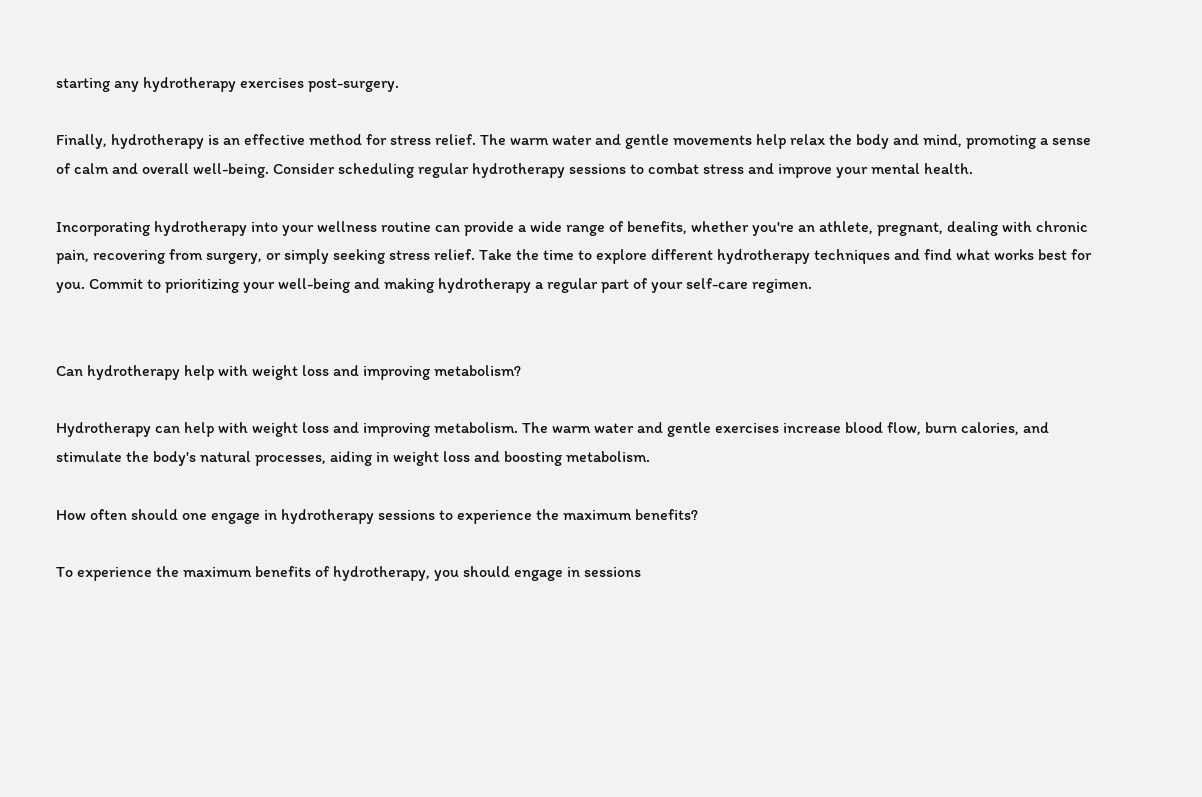starting any hydrotherapy exercises post-surgery.

Finally, hydrotherapy is an effective method for stress relief. The warm water and gentle movements help relax the body and mind, promoting a sense of calm and overall well-being. Consider scheduling regular hydrotherapy sessions to combat stress and improve your mental health.

Incorporating hydrotherapy into your wellness routine can provide a wide range of benefits, whether you're an athlete, pregnant, dealing with chronic pain, recovering from surgery, or simply seeking stress relief. Take the time to explore different hydrotherapy techniques and find what works best for you. Commit to prioritizing your well-being and making hydrotherapy a regular part of your self-care regimen.


Can hydrotherapy help with weight loss and improving metabolism?

Hydrotherapy can help with weight loss and improving metabolism. The warm water and gentle exercises increase blood flow, burn calories, and stimulate the body's natural processes, aiding in weight loss and boosting metabolism.

How often should one engage in hydrotherapy sessions to experience the maximum benefits?

To experience the maximum benefits of hydrotherapy, you should engage in sessions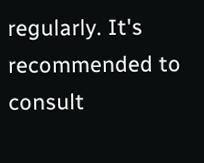regularly. It's recommended to consult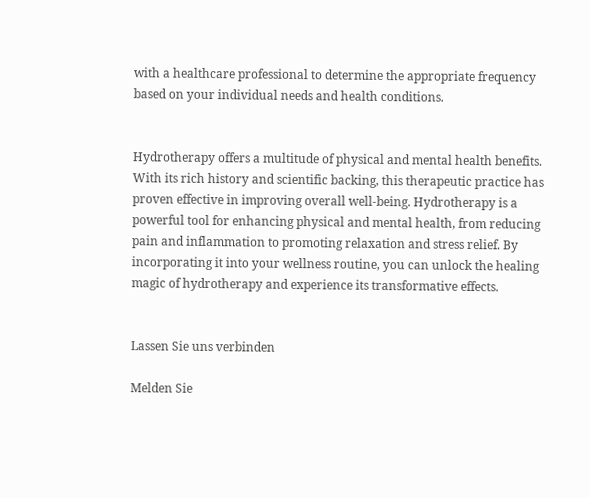with a healthcare professional to determine the appropriate frequency based on your individual needs and health conditions.


Hydrotherapy offers a multitude of physical and mental health benefits. With its rich history and scientific backing, this therapeutic practice has proven effective in improving overall well-being. Hydrotherapy is a powerful tool for enhancing physical and mental health, from reducing pain and inflammation to promoting relaxation and stress relief. By incorporating it into your wellness routine, you can unlock the healing magic of hydrotherapy and experience its transformative effects.


Lassen Sie uns verbinden

Melden Sie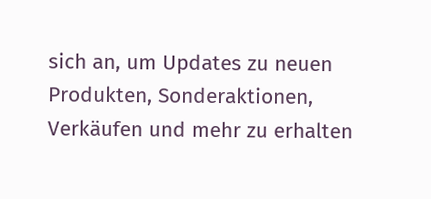sich an, um Updates zu neuen Produkten, Sonderaktionen, Verkäufen und mehr zu erhalten